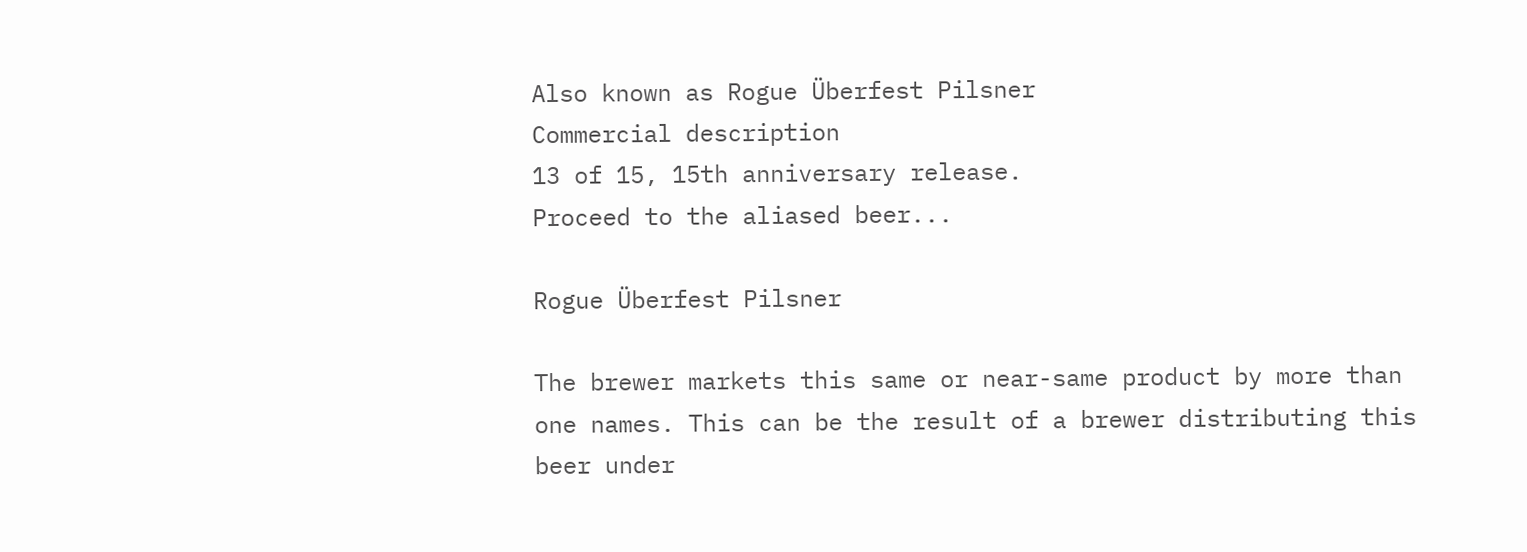Also known as Rogue Überfest Pilsner
Commercial description
13 of 15, 15th anniversary release.
Proceed to the aliased beer...

Rogue Überfest Pilsner

The brewer markets this same or near-same product by more than one names. This can be the result of a brewer distributing this beer under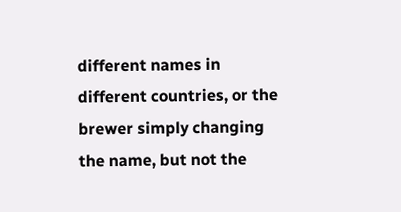different names in different countries, or the brewer simply changing the name, but not the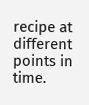recipe at different points in time.